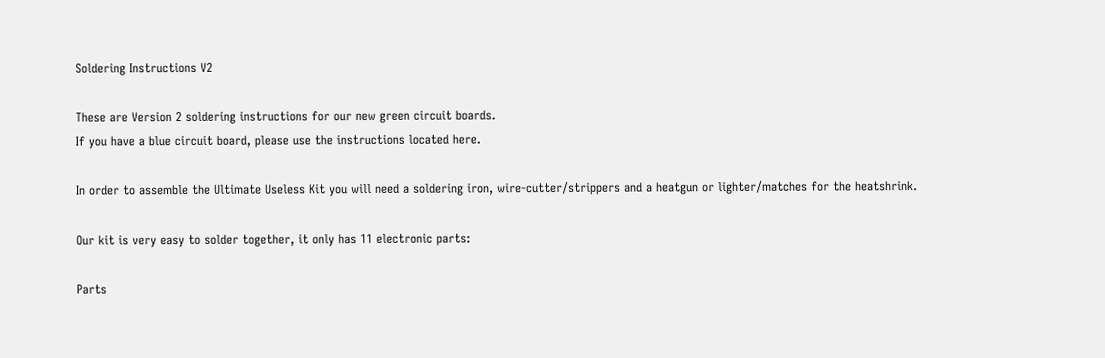Soldering Instructions V2

These are Version 2 soldering instructions for our new green circuit boards.
If you have a blue circuit board, please use the instructions located here.

In order to assemble the Ultimate Useless Kit you will need a soldering iron, wire-cutter/strippers and a heatgun or lighter/matches for the heatshrink.

Our kit is very easy to solder together, it only has 11 electronic parts:

Parts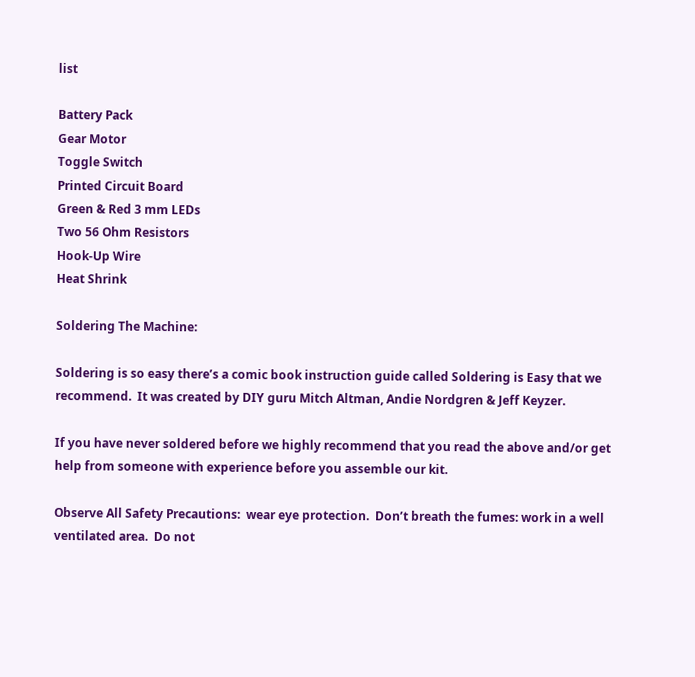list

Battery Pack
Gear Motor
Toggle Switch
Printed Circuit Board
Green & Red 3 mm LEDs
Two 56 Ohm Resistors
Hook-Up Wire
Heat Shrink

Soldering The Machine:

Soldering is so easy there’s a comic book instruction guide called Soldering is Easy that we recommend.  It was created by DIY guru Mitch Altman, Andie Nordgren & Jeff Keyzer.

If you have never soldered before we highly recommend that you read the above and/or get help from someone with experience before you assemble our kit.

Observe All Safety Precautions:  wear eye protection.  Don’t breath the fumes: work in a well ventilated area.  Do not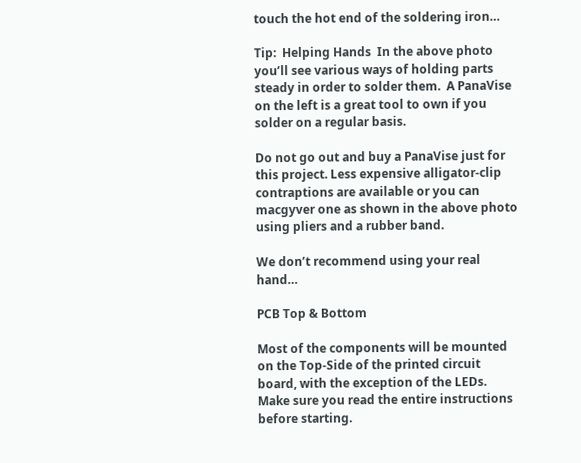touch the hot end of the soldering iron…

Tip:  Helping Hands  In the above photo you’ll see various ways of holding parts steady in order to solder them.  A PanaVise on the left is a great tool to own if you solder on a regular basis.

Do not go out and buy a PanaVise just for this project. Less expensive alligator-clip contraptions are available or you can macgyver one as shown in the above photo using pliers and a rubber band.

We don’t recommend using your real hand…

PCB Top & Bottom

Most of the components will be mounted on the Top-Side of the printed circuit board, with the exception of the LEDs.  Make sure you read the entire instructions before starting.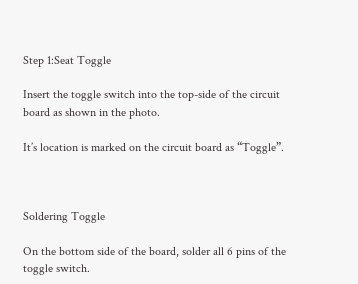Step 1:Seat Toggle

Insert the toggle switch into the top-side of the circuit board as shown in the photo.

It’s location is marked on the circuit board as “Toggle”.



Soldering Toggle

On the bottom side of the board, solder all 6 pins of the toggle switch.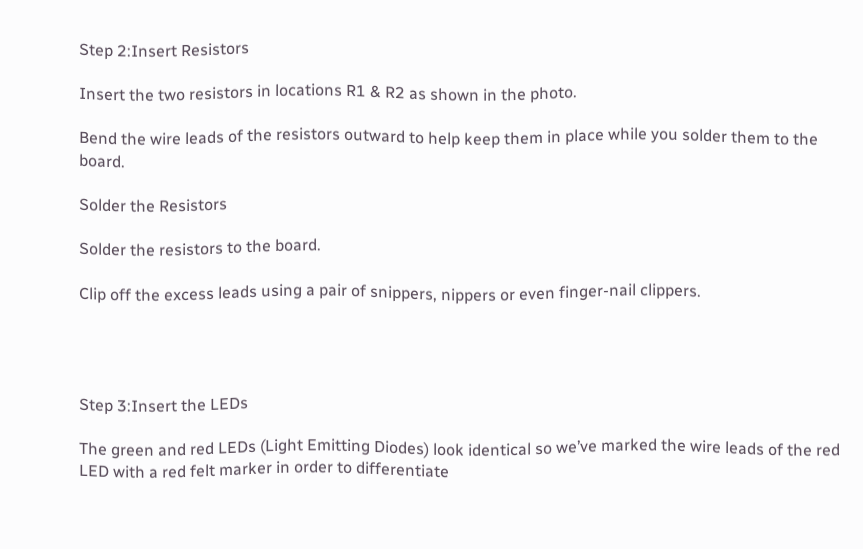Step 2:Insert Resistors

Insert the two resistors in locations R1 & R2 as shown in the photo.

Bend the wire leads of the resistors outward to help keep them in place while you solder them to the board.

Solder the Resistors

Solder the resistors to the board.

Clip off the excess leads using a pair of snippers, nippers or even finger-nail clippers.




Step 3:Insert the LEDs

The green and red LEDs (Light Emitting Diodes) look identical so we’ve marked the wire leads of the red LED with a red felt marker in order to differentiate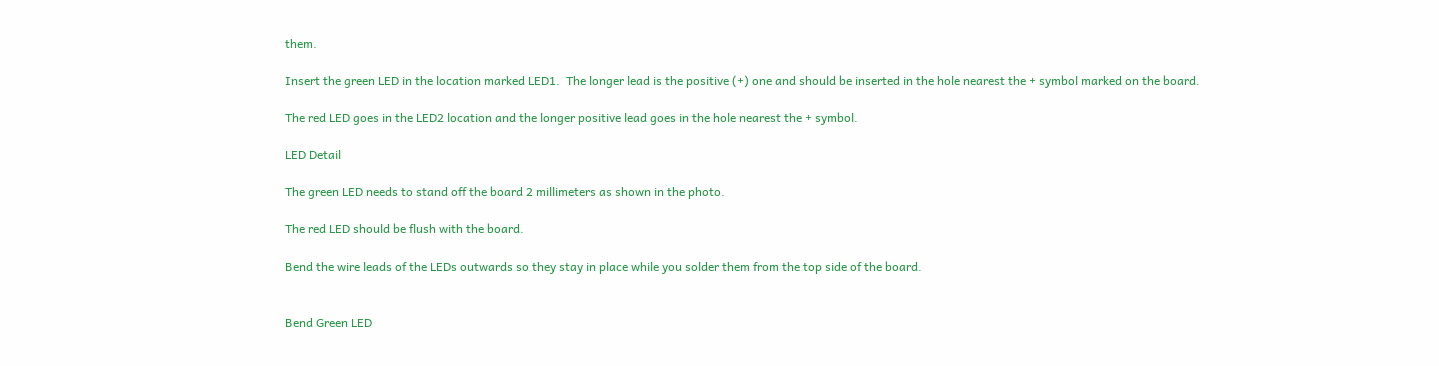them.

Insert the green LED in the location marked LED1.  The longer lead is the positive (+) one and should be inserted in the hole nearest the + symbol marked on the board.

The red LED goes in the LED2 location and the longer positive lead goes in the hole nearest the + symbol.

LED Detail

The green LED needs to stand off the board 2 millimeters as shown in the photo.

The red LED should be flush with the board.

Bend the wire leads of the LEDs outwards so they stay in place while you solder them from the top side of the board.


Bend Green LED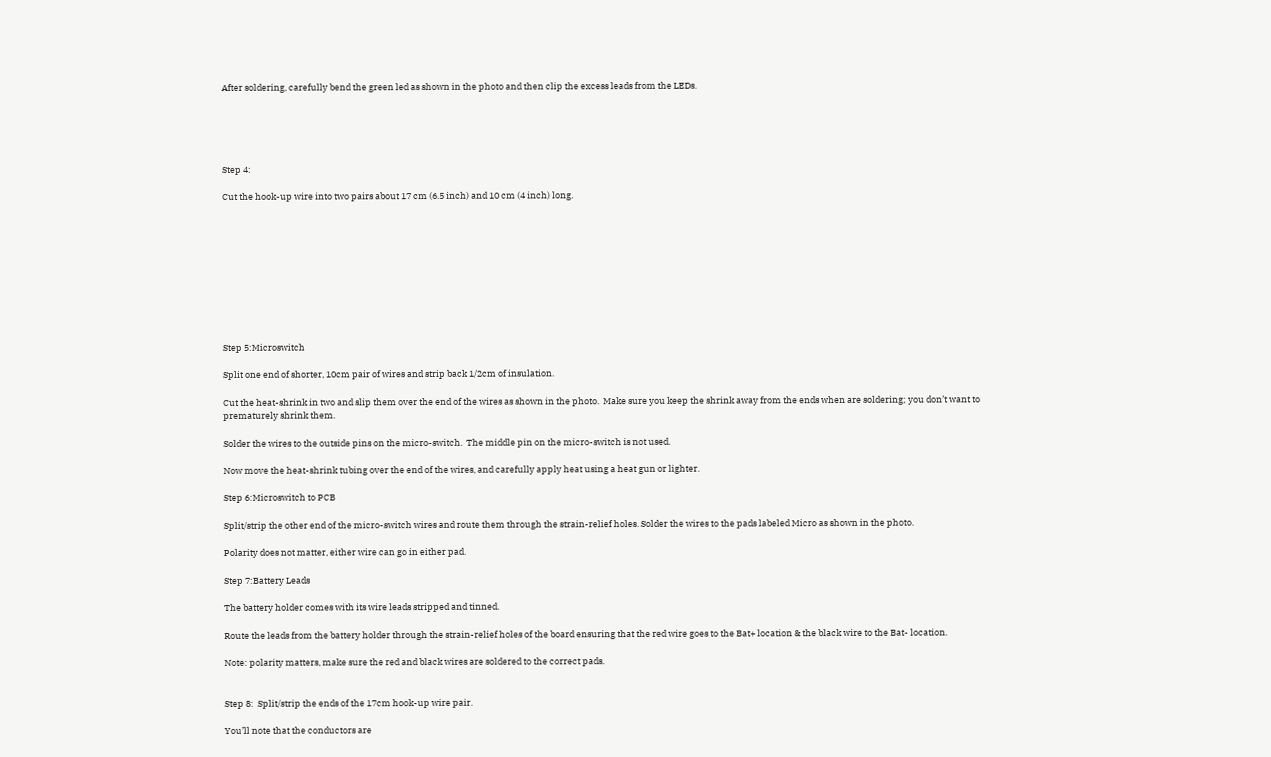After soldering, carefully bend the green led as shown in the photo and then clip the excess leads from the LEDs.





Step 4:

Cut the hook-up wire into two pairs about 17 cm (6.5 inch) and 10 cm (4 inch) long.










Step 5:Microswitch

Split one end of shorter, 10cm pair of wires and strip back 1/2cm of insulation.

Cut the heat-shrink in two and slip them over the end of the wires as shown in the photo.  Make sure you keep the shrink away from the ends when are soldering; you don’t want to prematurely shrink them.

Solder the wires to the outside pins on the micro-switch.  The middle pin on the micro-switch is not used.

Now move the heat-shrink tubing over the end of the wires, and carefully apply heat using a heat gun or lighter.

Step 6:Microswitch to PCB

Split/strip the other end of the micro-switch wires and route them through the strain-relief holes. Solder the wires to the pads labeled Micro as shown in the photo.

Polarity does not matter, either wire can go in either pad.

Step 7:Battery Leads

The battery holder comes with its wire leads stripped and tinned.

Route the leads from the battery holder through the strain-relief holes of the board ensuring that the red wire goes to the Bat+ location & the black wire to the Bat- location.

Note: polarity matters, make sure the red and black wires are soldered to the correct pads.


Step 8:  Split/strip the ends of the 17cm hook-up wire pair.

You’ll note that the conductors are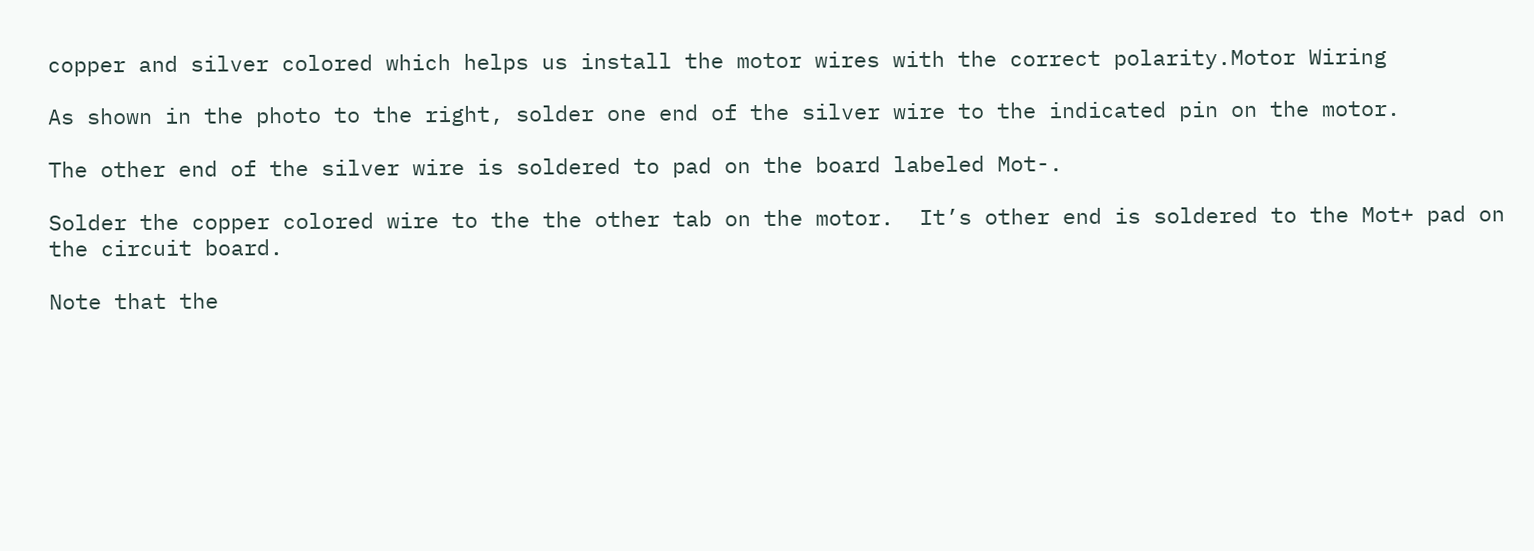copper and silver colored which helps us install the motor wires with the correct polarity.Motor Wiring

As shown in the photo to the right, solder one end of the silver wire to the indicated pin on the motor.

The other end of the silver wire is soldered to pad on the board labeled Mot-.

Solder the copper colored wire to the the other tab on the motor.  It’s other end is soldered to the Mot+ pad on the circuit board.

Note that the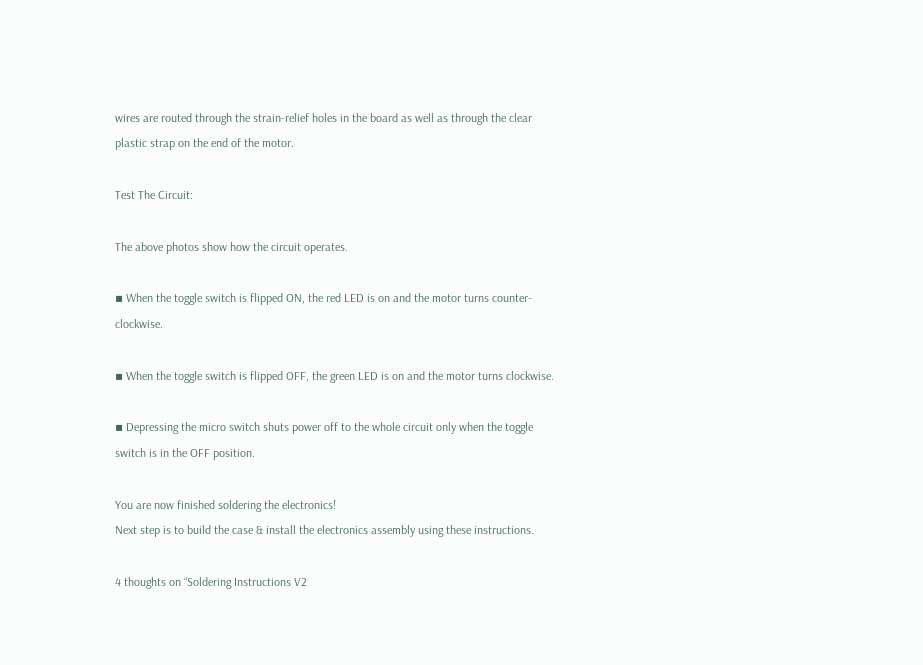wires are routed through the strain-relief holes in the board as well as through the clear plastic strap on the end of the motor.

Test The Circuit:

The above photos show how the circuit operates.

▪ When the toggle switch is flipped ON, the red LED is on and the motor turns counter-clockwise.

▪ When the toggle switch is flipped OFF, the green LED is on and the motor turns clockwise.

▪ Depressing the micro switch shuts power off to the whole circuit only when the toggle switch is in the OFF position.

You are now finished soldering the electronics!
Next step is to build the case & install the electronics assembly using these instructions.

4 thoughts on “Soldering Instructions V2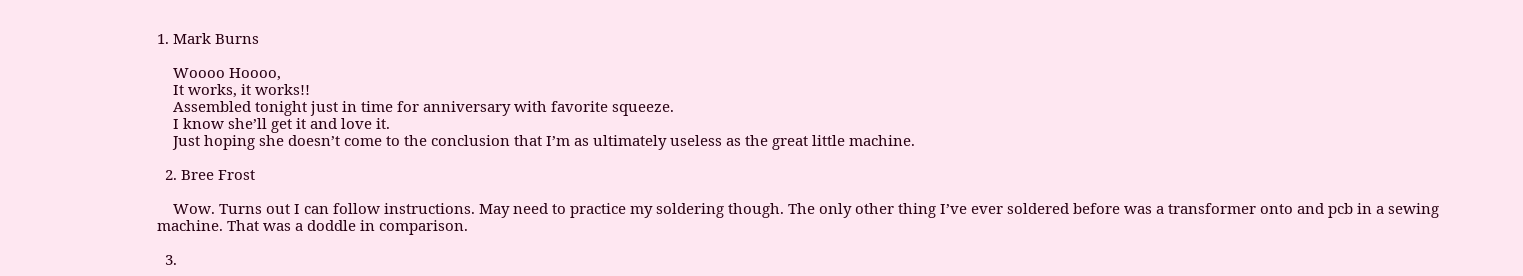1. Mark Burns

    Woooo Hoooo,
    It works, it works!!
    Assembled tonight just in time for anniversary with favorite squeeze.
    I know she’ll get it and love it.
    Just hoping she doesn’t come to the conclusion that I’m as ultimately useless as the great little machine.

  2. Bree Frost

    Wow. Turns out I can follow instructions. May need to practice my soldering though. The only other thing I’ve ever soldered before was a transformer onto and pcb in a sewing machine. That was a doddle in comparison.

  3.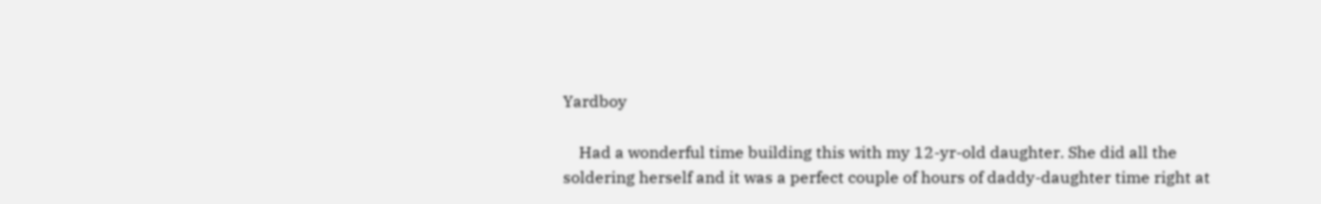Yardboy

    Had a wonderful time building this with my 12-yr-old daughter. She did all the soldering herself and it was a perfect couple of hours of daddy-daughter time right at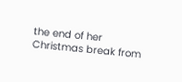the end of her Christmas break from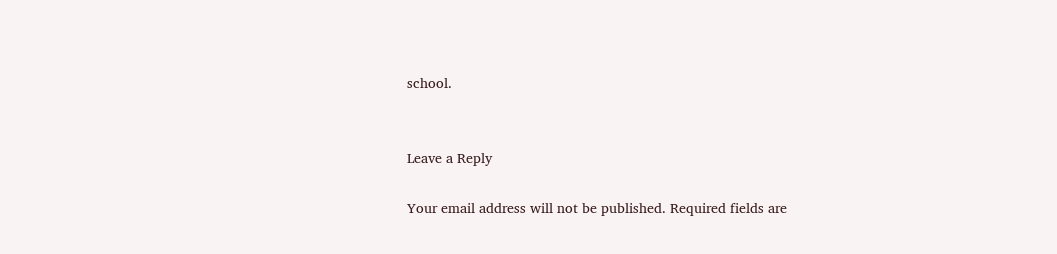school.


Leave a Reply

Your email address will not be published. Required fields are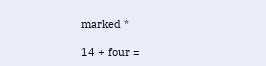marked *

14 + four =